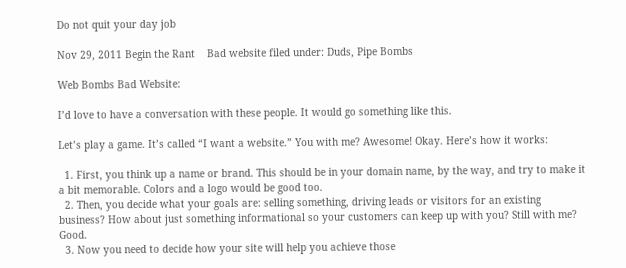Do not quit your day job

Nov 29, 2011 Begin the Rant    Bad website filed under: Duds, Pipe Bombs

Web Bombs Bad Website:

I’d love to have a conversation with these people. It would go something like this.

Let’s play a game. It’s called “I want a website.” You with me? Awesome! Okay. Here’s how it works:

  1. First, you think up a name or brand. This should be in your domain name, by the way, and try to make it a bit memorable. Colors and a logo would be good too.
  2. Then, you decide what your goals are: selling something, driving leads or visitors for an existing business? How about just something informational so your customers can keep up with you? Still with me? Good.
  3. Now you need to decide how your site will help you achieve those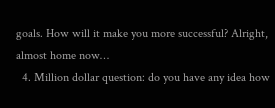goals. How will it make you more successful? Alright, almost home now…
  4. Million dollar question: do you have any idea how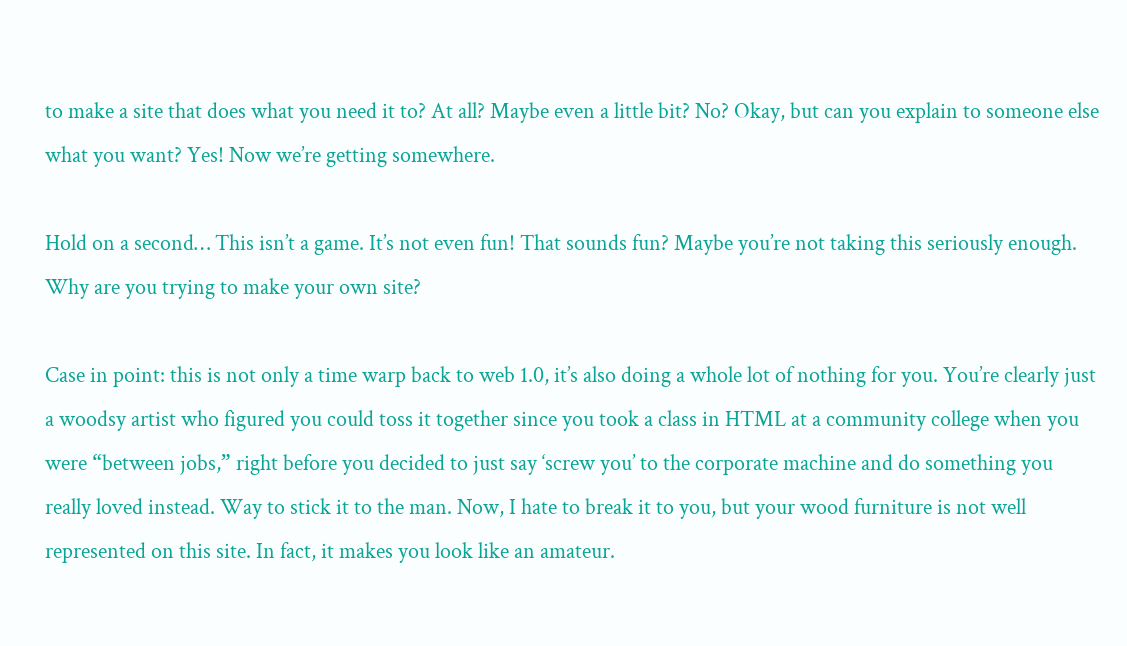to make a site that does what you need it to? At all? Maybe even a little bit? No? Okay, but can you explain to someone else what you want? Yes! Now we’re getting somewhere.

Hold on a second… This isn’t a game. It’s not even fun! That sounds fun? Maybe you’re not taking this seriously enough. Why are you trying to make your own site?

Case in point: this is not only a time warp back to web 1.0, it’s also doing a whole lot of nothing for you. You’re clearly just a woodsy artist who figured you could toss it together since you took a class in HTML at a community college when you were “between jobs,” right before you decided to just say ‘screw you’ to the corporate machine and do something you really loved instead. Way to stick it to the man. Now, I hate to break it to you, but your wood furniture is not well represented on this site. In fact, it makes you look like an amateur.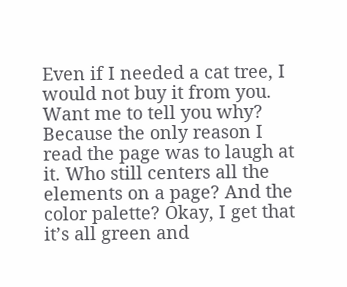Even if I needed a cat tree, I would not buy it from you. Want me to tell you why? Because the only reason I read the page was to laugh at it. Who still centers all the elements on a page? And the color palette? Okay, I get that it’s all green and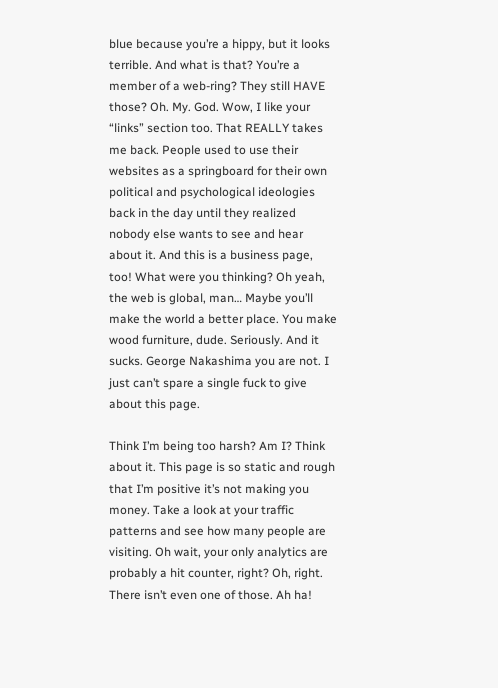blue because you’re a hippy, but it looks terrible. And what is that? You’re a member of a web-ring? They still HAVE those? Oh. My. God. Wow, I like your “links” section too. That REALLY takes me back. People used to use their websites as a springboard for their own political and psychological ideologies back in the day until they realized nobody else wants to see and hear about it. And this is a business page, too! What were you thinking? Oh yeah, the web is global, man… Maybe you’ll make the world a better place. You make wood furniture, dude. Seriously. And it sucks. George Nakashima you are not. I just can’t spare a single fuck to give about this page.

Think I’m being too harsh? Am I? Think about it. This page is so static and rough that I’m positive it’s not making you money. Take a look at your traffic patterns and see how many people are visiting. Oh wait, your only analytics are probably a hit counter, right? Oh, right. There isn’t even one of those. Ah ha!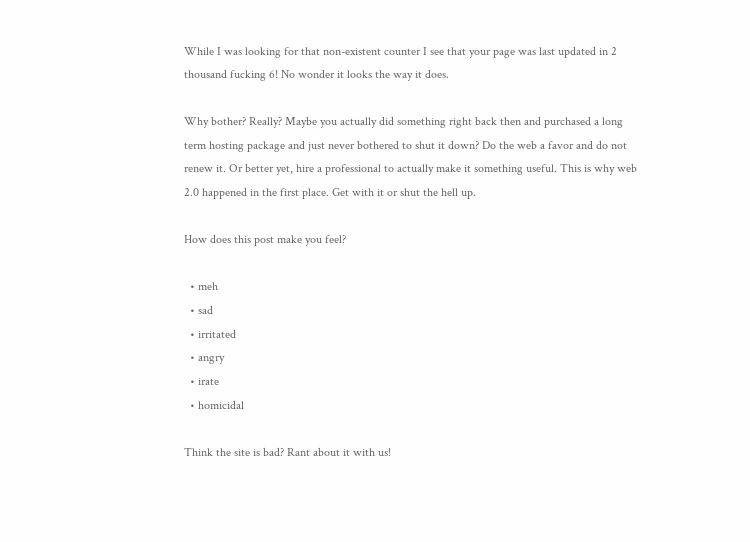While I was looking for that non-existent counter I see that your page was last updated in 2 thousand fucking 6! No wonder it looks the way it does.

Why bother? Really? Maybe you actually did something right back then and purchased a long term hosting package and just never bothered to shut it down? Do the web a favor and do not renew it. Or better yet, hire a professional to actually make it something useful. This is why web 2.0 happened in the first place. Get with it or shut the hell up.

How does this post make you feel?

  • meh
  • sad
  • irritated
  • angry
  • irate
  • homicidal

Think the site is bad? Rant about it with us!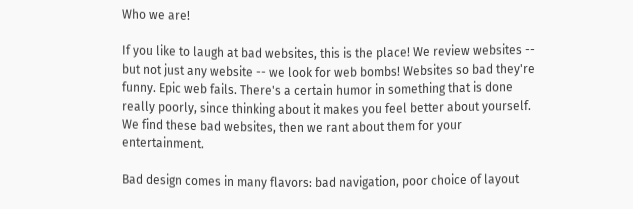Who we are!

If you like to laugh at bad websites, this is the place! We review websites -- but not just any website -- we look for web bombs! Websites so bad they're funny. Epic web fails. There's a certain humor in something that is done really poorly, since thinking about it makes you feel better about yourself. We find these bad websites, then we rant about them for your entertainment.

Bad design comes in many flavors: bad navigation, poor choice of layout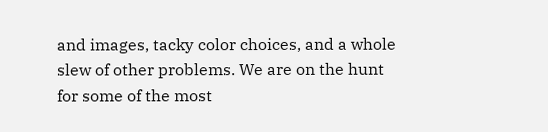and images, tacky color choices, and a whole slew of other problems. We are on the hunt for some of the most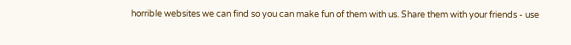horrible websites we can find so you can make fun of them with us. Share them with your friends - use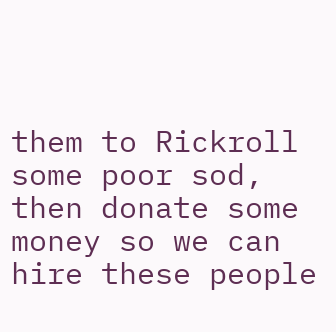them to Rickroll some poor sod, then donate some money so we can hire these people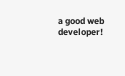a good web developer!